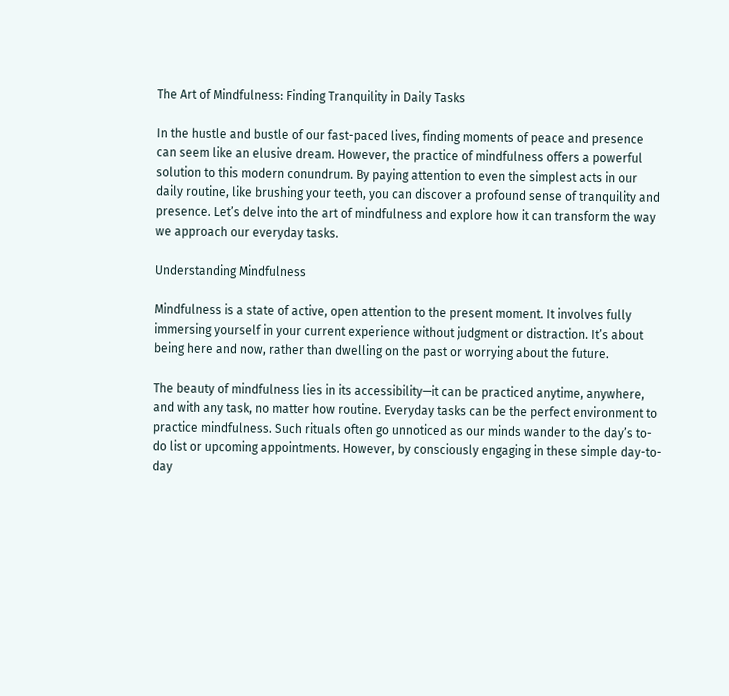The Art of Mindfulness: Finding Tranquility in Daily Tasks

In the hustle and bustle of our fast-paced lives, finding moments of peace and presence can seem like an elusive dream. However, the practice of mindfulness offers a powerful solution to this modern conundrum. By paying attention to even the simplest acts in our daily routine, like brushing your teeth, you can discover a profound sense of tranquility and presence. Let’s delve into the art of mindfulness and explore how it can transform the way we approach our everyday tasks.

Understanding Mindfulness

Mindfulness is a state of active, open attention to the present moment. It involves fully immersing yourself in your current experience without judgment or distraction. It’s about being here and now, rather than dwelling on the past or worrying about the future.

The beauty of mindfulness lies in its accessibility—it can be practiced anytime, anywhere, and with any task, no matter how routine. Everyday tasks can be the perfect environment to practice mindfulness. Such rituals often go unnoticed as our minds wander to the day’s to-do list or upcoming appointments. However, by consciously engaging in these simple day-to-day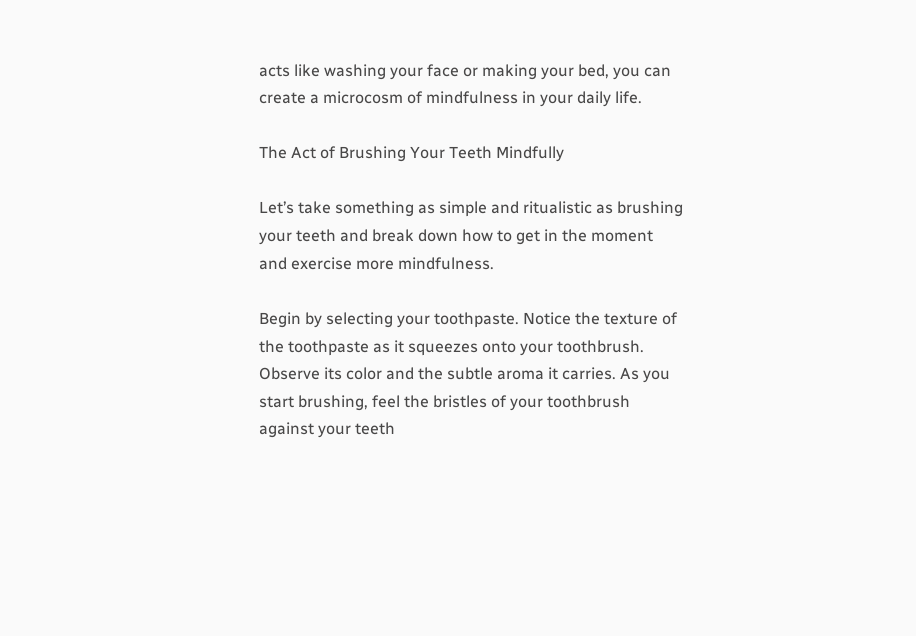acts like washing your face or making your bed, you can create a microcosm of mindfulness in your daily life.

The Act of Brushing Your Teeth Mindfully

Let’s take something as simple and ritualistic as brushing your teeth and break down how to get in the moment and exercise more mindfulness.

Begin by selecting your toothpaste. Notice the texture of the toothpaste as it squeezes onto your toothbrush. Observe its color and the subtle aroma it carries. As you start brushing, feel the bristles of your toothbrush against your teeth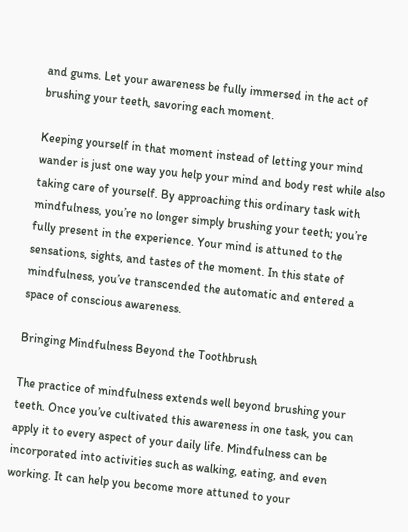and gums. Let your awareness be fully immersed in the act of brushing your teeth, savoring each moment.

Keeping yourself in that moment instead of letting your mind wander is just one way you help your mind and body rest while also taking care of yourself. By approaching this ordinary task with mindfulness, you’re no longer simply brushing your teeth; you’re fully present in the experience. Your mind is attuned to the sensations, sights, and tastes of the moment. In this state of mindfulness, you’ve transcended the automatic and entered a space of conscious awareness.

Bringing Mindfulness Beyond the Toothbrush

The practice of mindfulness extends well beyond brushing your teeth. Once you’ve cultivated this awareness in one task, you can apply it to every aspect of your daily life. Mindfulness can be incorporated into activities such as walking, eating, and even working. It can help you become more attuned to your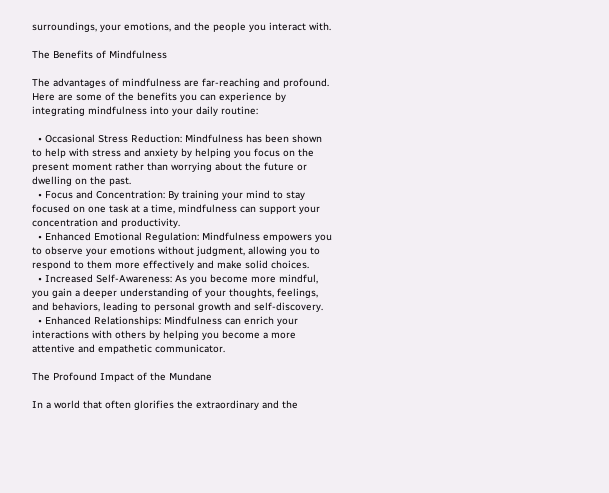surroundings, your emotions, and the people you interact with.

The Benefits of Mindfulness

The advantages of mindfulness are far-reaching and profound. Here are some of the benefits you can experience by integrating mindfulness into your daily routine:

  • Occasional Stress Reduction: Mindfulness has been shown to help with stress and anxiety by helping you focus on the present moment rather than worrying about the future or dwelling on the past.
  • Focus and Concentration: By training your mind to stay focused on one task at a time, mindfulness can support your concentration and productivity.
  • Enhanced Emotional Regulation: Mindfulness empowers you to observe your emotions without judgment, allowing you to respond to them more effectively and make solid choices.
  • Increased Self-Awareness: As you become more mindful, you gain a deeper understanding of your thoughts, feelings, and behaviors, leading to personal growth and self-discovery.
  • Enhanced Relationships: Mindfulness can enrich your interactions with others by helping you become a more attentive and empathetic communicator.

The Profound Impact of the Mundane

In a world that often glorifies the extraordinary and the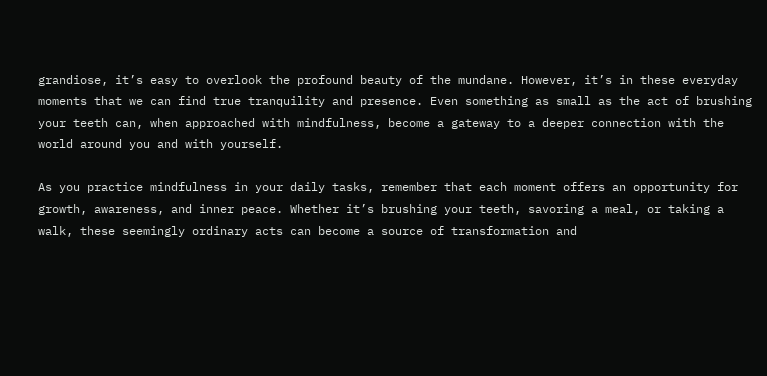grandiose, it’s easy to overlook the profound beauty of the mundane. However, it’s in these everyday moments that we can find true tranquility and presence. Even something as small as the act of brushing your teeth can, when approached with mindfulness, become a gateway to a deeper connection with the world around you and with yourself.

As you practice mindfulness in your daily tasks, remember that each moment offers an opportunity for growth, awareness, and inner peace. Whether it’s brushing your teeth, savoring a meal, or taking a walk, these seemingly ordinary acts can become a source of transformation and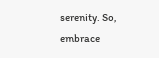serenity. So, embrace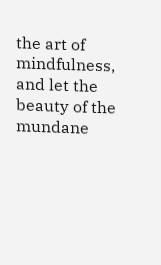the art of mindfulness, and let the beauty of the mundane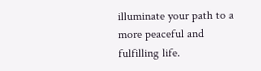illuminate your path to a more peaceful and fulfilling life.